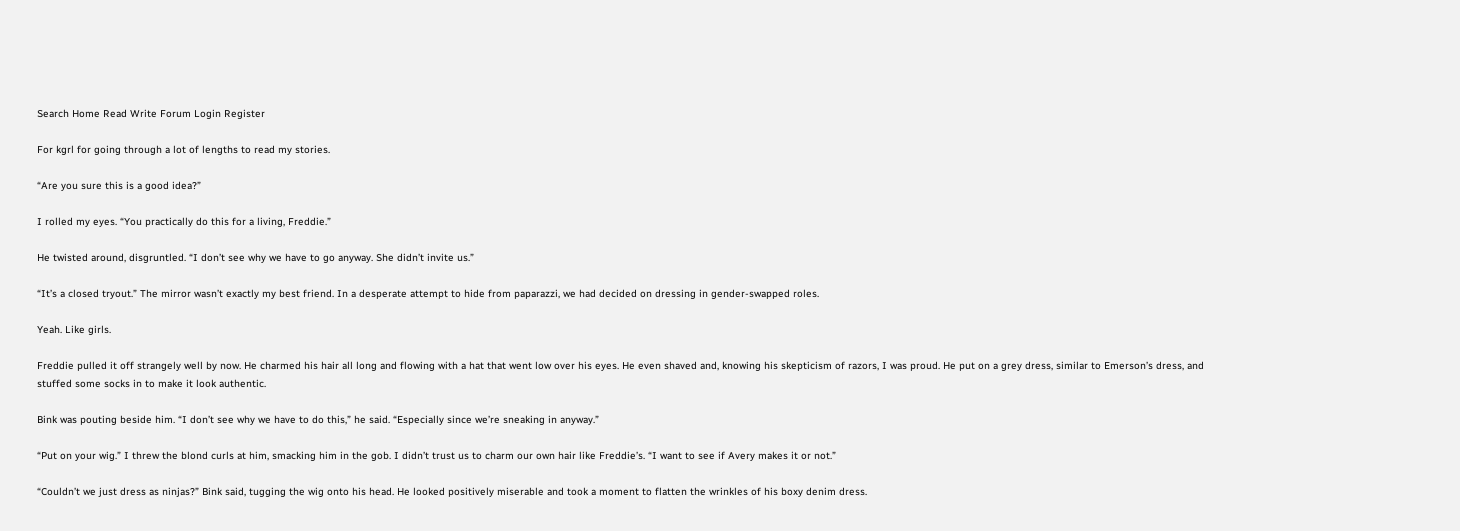Search Home Read Write Forum Login Register

For kgrl for going through a lot of lengths to read my stories.

“Are you sure this is a good idea?”

I rolled my eyes. “You practically do this for a living, Freddie.”

He twisted around, disgruntled. “I don’t see why we have to go anyway. She didn’t invite us.”

“It’s a closed tryout.” The mirror wasn’t exactly my best friend. In a desperate attempt to hide from paparazzi, we had decided on dressing in gender-swapped roles.

Yeah. Like girls.

Freddie pulled it off strangely well by now. He charmed his hair all long and flowing with a hat that went low over his eyes. He even shaved and, knowing his skepticism of razors, I was proud. He put on a grey dress, similar to Emerson’s dress, and stuffed some socks in to make it look authentic.

Bink was pouting beside him. “I don’t see why we have to do this,” he said. “Especially since we’re sneaking in anyway.”

“Put on your wig.” I threw the blond curls at him, smacking him in the gob. I didn’t trust us to charm our own hair like Freddie’s. “I want to see if Avery makes it or not.”

“Couldn’t we just dress as ninjas?” Bink said, tugging the wig onto his head. He looked positively miserable and took a moment to flatten the wrinkles of his boxy denim dress.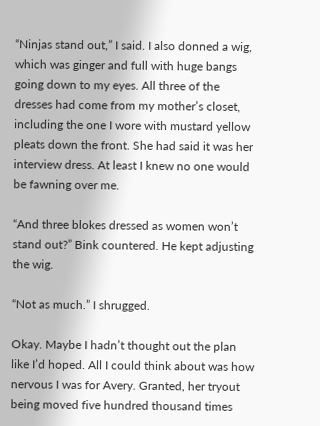“Ninjas stand out,” I said. I also donned a wig, which was ginger and full with huge bangs going down to my eyes. All three of the dresses had come from my mother’s closet, including the one I wore with mustard yellow pleats down the front. She had said it was her interview dress. At least I knew no one would be fawning over me.

“And three blokes dressed as women won’t stand out?” Bink countered. He kept adjusting the wig.

“Not as much.” I shrugged.

Okay. Maybe I hadn’t thought out the plan like I’d hoped. All I could think about was how nervous I was for Avery. Granted, her tryout being moved five hundred thousand times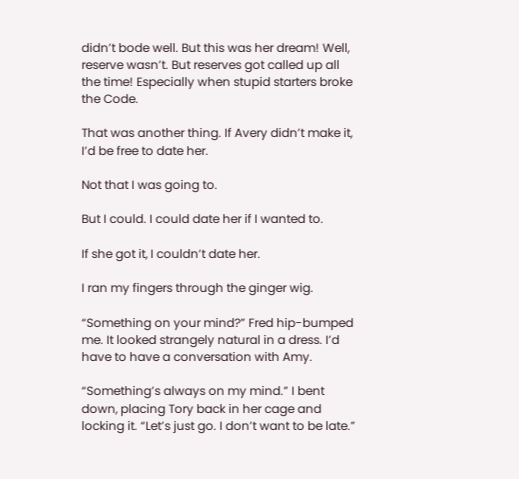didn’t bode well. But this was her dream! Well, reserve wasn’t. But reserves got called up all the time! Especially when stupid starters broke the Code.

That was another thing. If Avery didn’t make it, I’d be free to date her.

Not that I was going to.

But I could. I could date her if I wanted to.

If she got it, I couldn’t date her.

I ran my fingers through the ginger wig.

“Something on your mind?” Fred hip-bumped me. It looked strangely natural in a dress. I’d have to have a conversation with Amy.

“Something’s always on my mind.” I bent down, placing Tory back in her cage and locking it. “Let’s just go. I don’t want to be late.”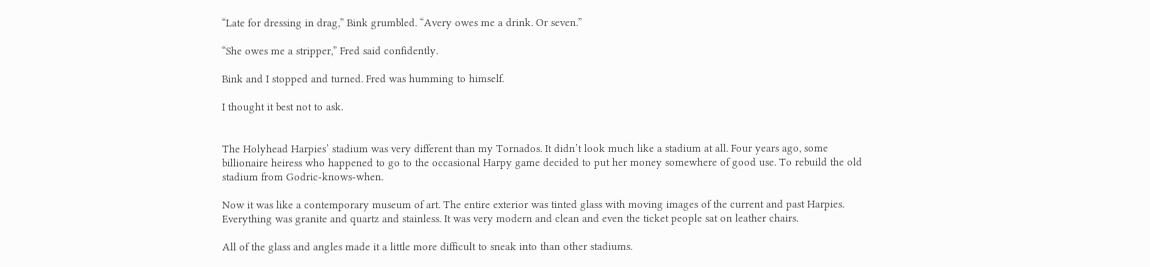“Late for dressing in drag,” Bink grumbled. “Avery owes me a drink. Or seven.”

“She owes me a stripper,” Fred said confidently.

Bink and I stopped and turned. Fred was humming to himself.

I thought it best not to ask.


The Holyhead Harpies’ stadium was very different than my Tornados. It didn’t look much like a stadium at all. Four years ago, some billionaire heiress who happened to go to the occasional Harpy game decided to put her money somewhere of good use. To rebuild the old stadium from Godric-knows-when.

Now it was like a contemporary museum of art. The entire exterior was tinted glass with moving images of the current and past Harpies. Everything was granite and quartz and stainless. It was very modern and clean and even the ticket people sat on leather chairs.

All of the glass and angles made it a little more difficult to sneak into than other stadiums.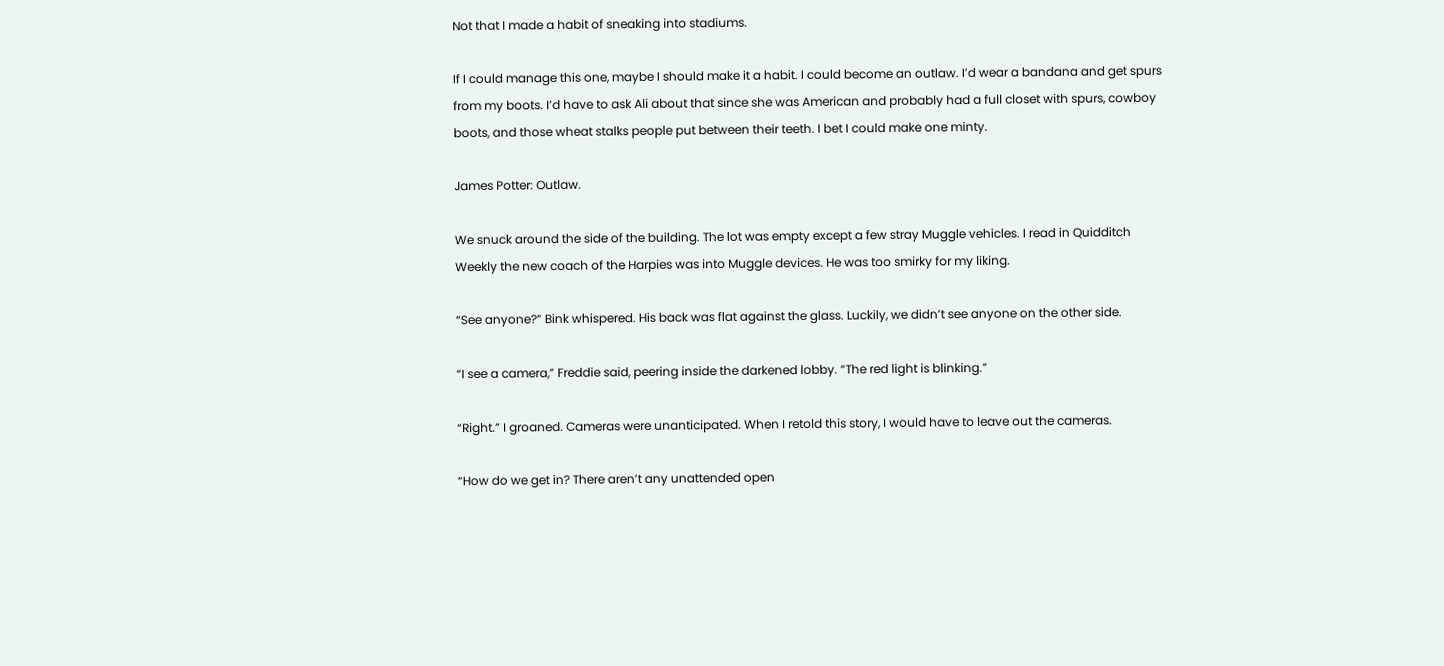Not that I made a habit of sneaking into stadiums.

If I could manage this one, maybe I should make it a habit. I could become an outlaw. I’d wear a bandana and get spurs from my boots. I’d have to ask Ali about that since she was American and probably had a full closet with spurs, cowboy boots, and those wheat stalks people put between their teeth. I bet I could make one minty.

James Potter: Outlaw.

We snuck around the side of the building. The lot was empty except a few stray Muggle vehicles. I read in Quidditch Weekly the new coach of the Harpies was into Muggle devices. He was too smirky for my liking.

“See anyone?” Bink whispered. His back was flat against the glass. Luckily, we didn’t see anyone on the other side.

“I see a camera,” Freddie said, peering inside the darkened lobby. “The red light is blinking.”

“Right.” I groaned. Cameras were unanticipated. When I retold this story, I would have to leave out the cameras.

“How do we get in? There aren’t any unattended open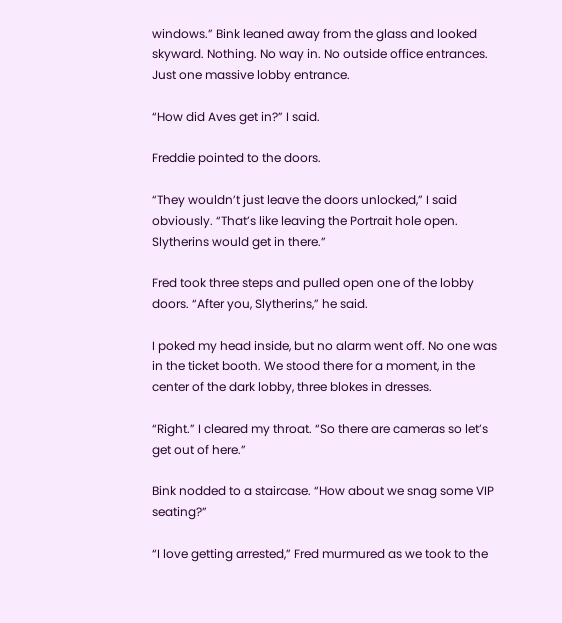windows.” Bink leaned away from the glass and looked skyward. Nothing. No way in. No outside office entrances. Just one massive lobby entrance.

“How did Aves get in?” I said.

Freddie pointed to the doors.

“They wouldn’t just leave the doors unlocked,” I said obviously. “That’s like leaving the Portrait hole open. Slytherins would get in there.”

Fred took three steps and pulled open one of the lobby doors. “After you, Slytherins,” he said.

I poked my head inside, but no alarm went off. No one was in the ticket booth. We stood there for a moment, in the center of the dark lobby, three blokes in dresses.

“Right.” I cleared my throat. “So there are cameras so let’s get out of here.”

Bink nodded to a staircase. “How about we snag some VIP seating?”

“I love getting arrested,” Fred murmured as we took to the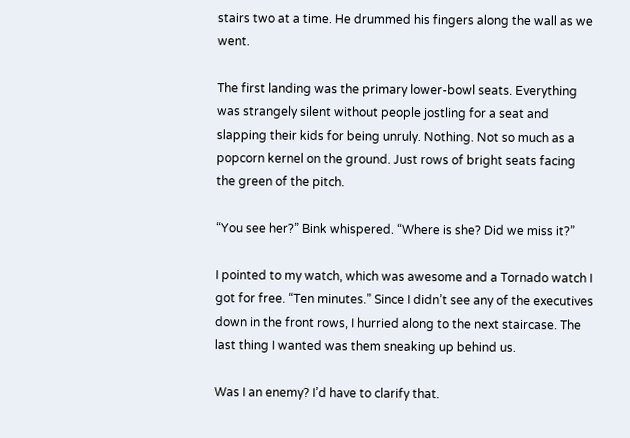stairs two at a time. He drummed his fingers along the wall as we went.

The first landing was the primary lower-bowl seats. Everything was strangely silent without people jostling for a seat and slapping their kids for being unruly. Nothing. Not so much as a popcorn kernel on the ground. Just rows of bright seats facing the green of the pitch.

“You see her?” Bink whispered. “Where is she? Did we miss it?”

I pointed to my watch, which was awesome and a Tornado watch I got for free. “Ten minutes.” Since I didn’t see any of the executives down in the front rows, I hurried along to the next staircase. The last thing I wanted was them sneaking up behind us.

Was I an enemy? I’d have to clarify that.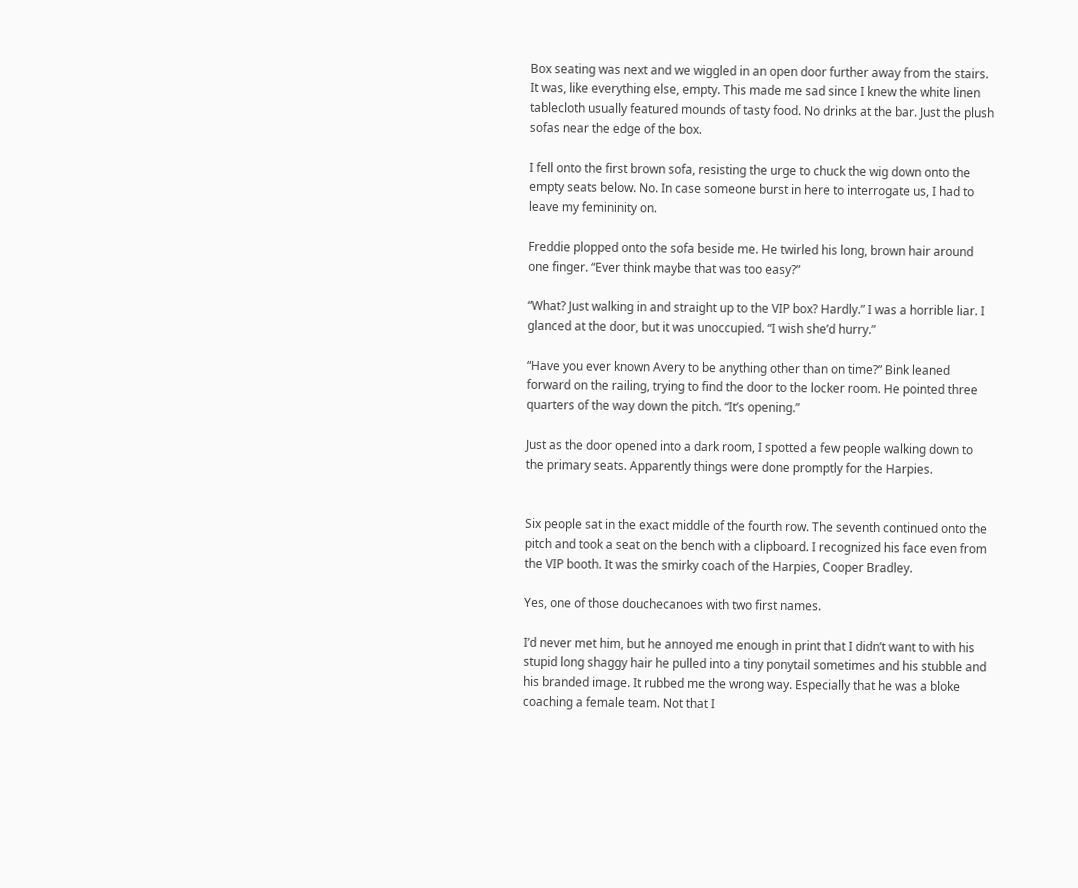Box seating was next and we wiggled in an open door further away from the stairs. It was, like everything else, empty. This made me sad since I knew the white linen tablecloth usually featured mounds of tasty food. No drinks at the bar. Just the plush sofas near the edge of the box.

I fell onto the first brown sofa, resisting the urge to chuck the wig down onto the empty seats below. No. In case someone burst in here to interrogate us, I had to leave my femininity on.

Freddie plopped onto the sofa beside me. He twirled his long, brown hair around one finger. “Ever think maybe that was too easy?”

“What? Just walking in and straight up to the VIP box? Hardly.” I was a horrible liar. I glanced at the door, but it was unoccupied. “I wish she’d hurry.”

“Have you ever known Avery to be anything other than on time?” Bink leaned forward on the railing, trying to find the door to the locker room. He pointed three quarters of the way down the pitch. “It’s opening.”

Just as the door opened into a dark room, I spotted a few people walking down to the primary seats. Apparently things were done promptly for the Harpies.


Six people sat in the exact middle of the fourth row. The seventh continued onto the pitch and took a seat on the bench with a clipboard. I recognized his face even from the VIP booth. It was the smirky coach of the Harpies, Cooper Bradley.

Yes, one of those douchecanoes with two first names.

I’d never met him, but he annoyed me enough in print that I didn’t want to with his stupid long shaggy hair he pulled into a tiny ponytail sometimes and his stubble and his branded image. It rubbed me the wrong way. Especially that he was a bloke coaching a female team. Not that I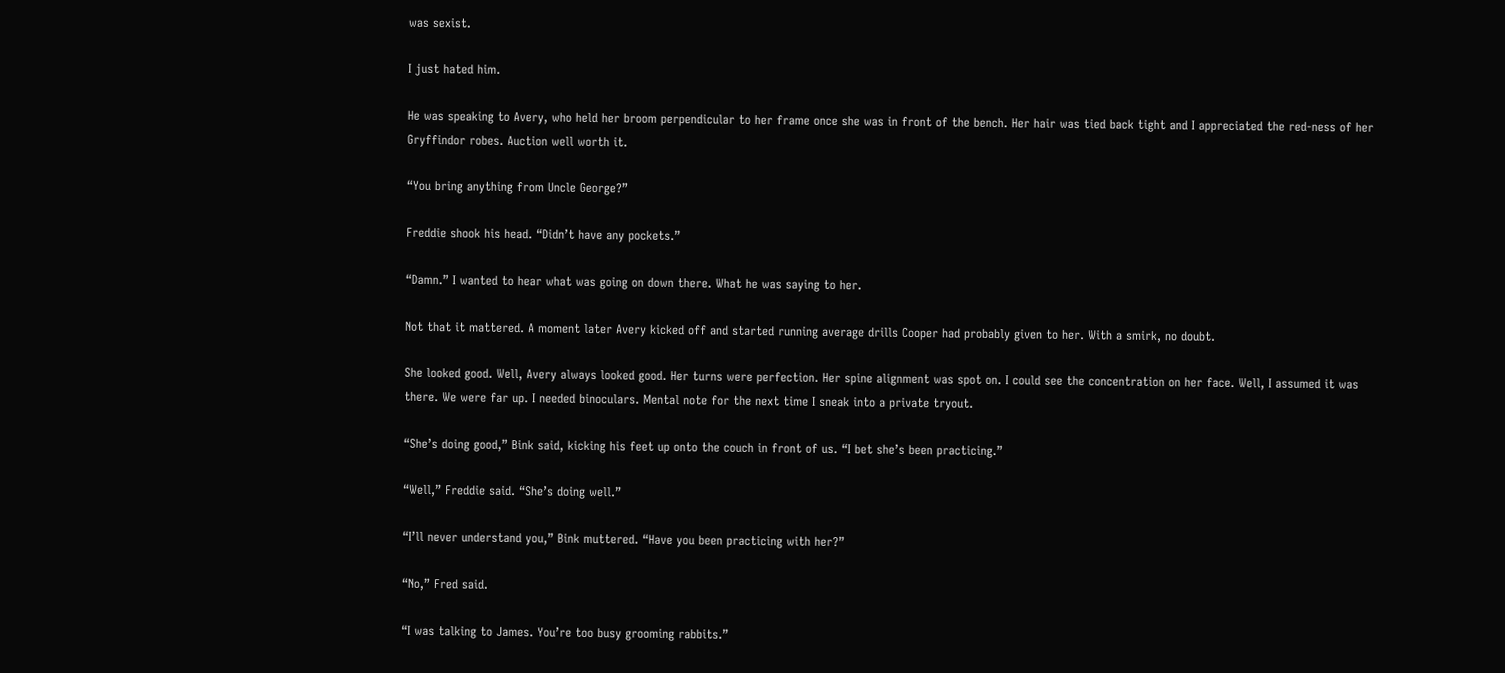was sexist.

I just hated him.

He was speaking to Avery, who held her broom perpendicular to her frame once she was in front of the bench. Her hair was tied back tight and I appreciated the red-ness of her Gryffindor robes. Auction well worth it.

“You bring anything from Uncle George?”

Freddie shook his head. “Didn’t have any pockets.”

“Damn.” I wanted to hear what was going on down there. What he was saying to her.

Not that it mattered. A moment later Avery kicked off and started running average drills Cooper had probably given to her. With a smirk, no doubt.

She looked good. Well, Avery always looked good. Her turns were perfection. Her spine alignment was spot on. I could see the concentration on her face. Well, I assumed it was there. We were far up. I needed binoculars. Mental note for the next time I sneak into a private tryout.

“She’s doing good,” Bink said, kicking his feet up onto the couch in front of us. “I bet she’s been practicing.”

“Well,” Freddie said. “She’s doing well.”

“I’ll never understand you,” Bink muttered. “Have you been practicing with her?”

“No,” Fred said.

“I was talking to James. You’re too busy grooming rabbits.”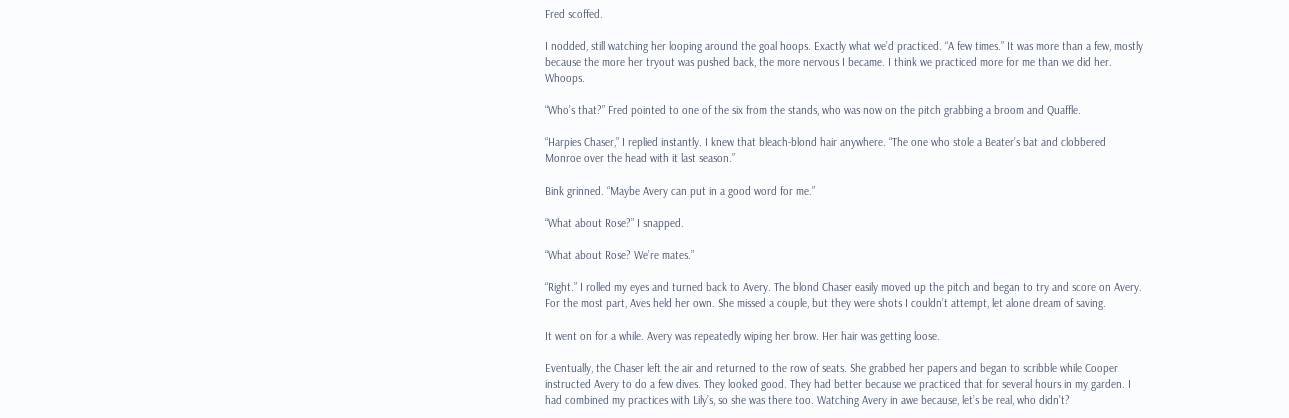Fred scoffed.

I nodded, still watching her looping around the goal hoops. Exactly what we’d practiced. “A few times.” It was more than a few, mostly because the more her tryout was pushed back, the more nervous I became. I think we practiced more for me than we did her. Whoops.

“Who’s that?” Fred pointed to one of the six from the stands, who was now on the pitch grabbing a broom and Quaffle.

“Harpies Chaser,” I replied instantly. I knew that bleach-blond hair anywhere. “The one who stole a Beater’s bat and clobbered Monroe over the head with it last season.”

Bink grinned. “Maybe Avery can put in a good word for me.”

“What about Rose?” I snapped.

“What about Rose? We’re mates.”

“Right.” I rolled my eyes and turned back to Avery. The blond Chaser easily moved up the pitch and began to try and score on Avery. For the most part, Aves held her own. She missed a couple, but they were shots I couldn’t attempt, let alone dream of saving.

It went on for a while. Avery was repeatedly wiping her brow. Her hair was getting loose.

Eventually, the Chaser left the air and returned to the row of seats. She grabbed her papers and began to scribble while Cooper instructed Avery to do a few dives. They looked good. They had better because we practiced that for several hours in my garden. I had combined my practices with Lily’s, so she was there too. Watching Avery in awe because, let’s be real, who didn’t?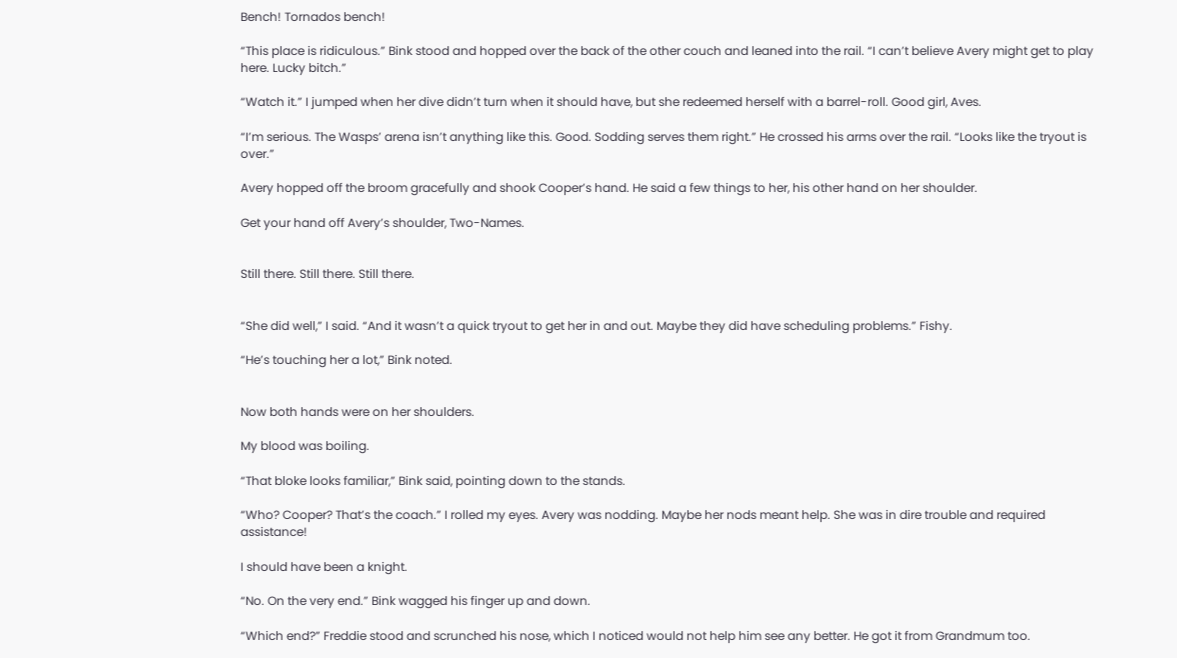Bench! Tornados bench!

“This place is ridiculous.” Bink stood and hopped over the back of the other couch and leaned into the rail. “I can’t believe Avery might get to play here. Lucky bitch.”

“Watch it.” I jumped when her dive didn’t turn when it should have, but she redeemed herself with a barrel-roll. Good girl, Aves.

“I’m serious. The Wasps’ arena isn’t anything like this. Good. Sodding serves them right.” He crossed his arms over the rail. “Looks like the tryout is over.”

Avery hopped off the broom gracefully and shook Cooper’s hand. He said a few things to her, his other hand on her shoulder.

Get your hand off Avery’s shoulder, Two-Names.


Still there. Still there. Still there.


“She did well,” I said. “And it wasn’t a quick tryout to get her in and out. Maybe they did have scheduling problems.” Fishy.

“He’s touching her a lot,” Bink noted.


Now both hands were on her shoulders.

My blood was boiling.

“That bloke looks familiar,” Bink said, pointing down to the stands.

“Who? Cooper? That’s the coach.” I rolled my eyes. Avery was nodding. Maybe her nods meant help. She was in dire trouble and required assistance!

I should have been a knight.

“No. On the very end.” Bink wagged his finger up and down.

“Which end?” Freddie stood and scrunched his nose, which I noticed would not help him see any better. He got it from Grandmum too.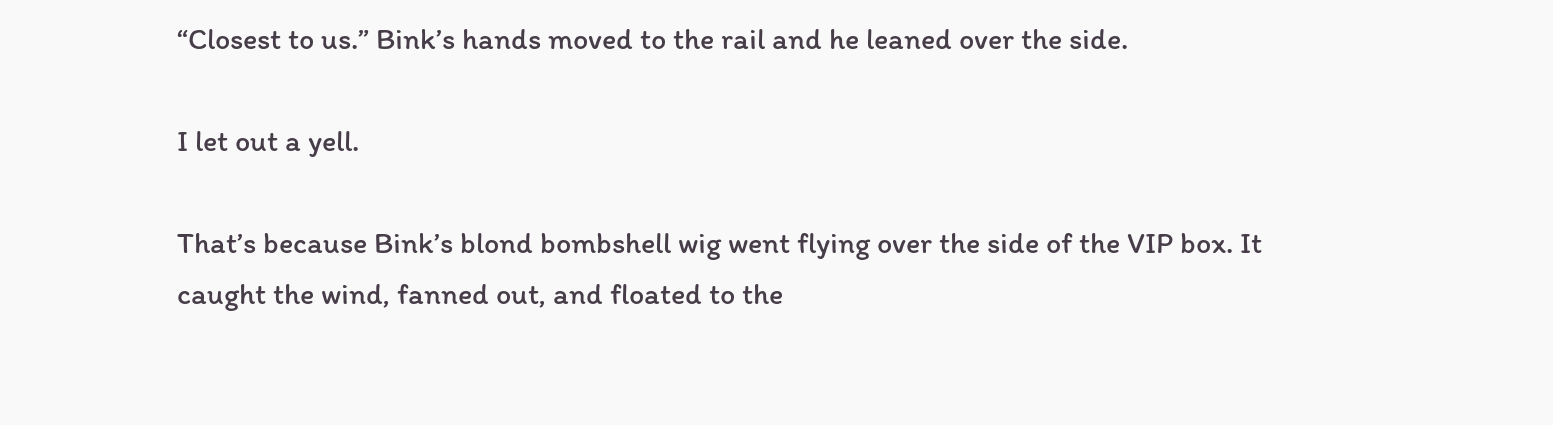“Closest to us.” Bink’s hands moved to the rail and he leaned over the side.

I let out a yell.

That’s because Bink’s blond bombshell wig went flying over the side of the VIP box. It caught the wind, fanned out, and floated to the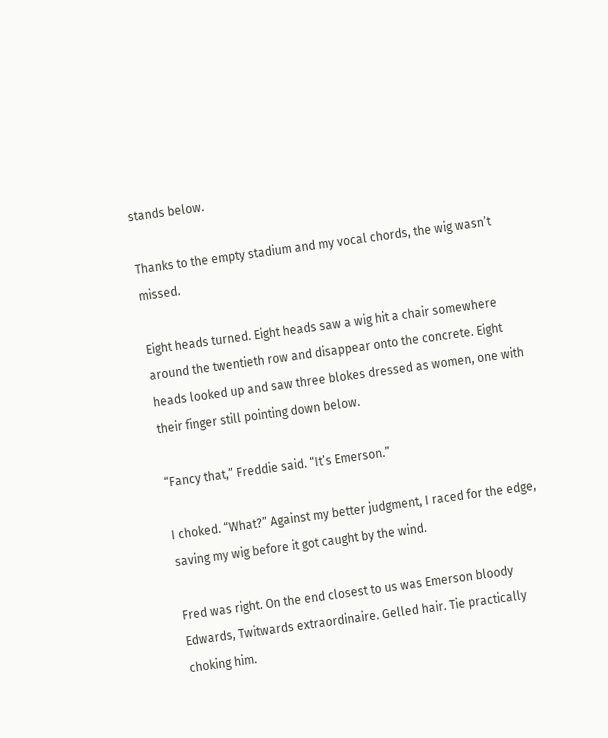stands below.

Thanks to the empty stadium and my vocal chords, the wig wasn’t missed.

Eight heads turned. Eight heads saw a wig hit a chair somewhere around the twentieth row and disappear onto the concrete. Eight heads looked up and saw three blokes dressed as women, one with their finger still pointing down below.

“Fancy that,” Freddie said. “It’s Emerson.”

I choked. “What?” Against my better judgment, I raced for the edge, saving my wig before it got caught by the wind.

Fred was right. On the end closest to us was Emerson bloody Edwards, Twitwards extraordinaire. Gelled hair. Tie practically choking him.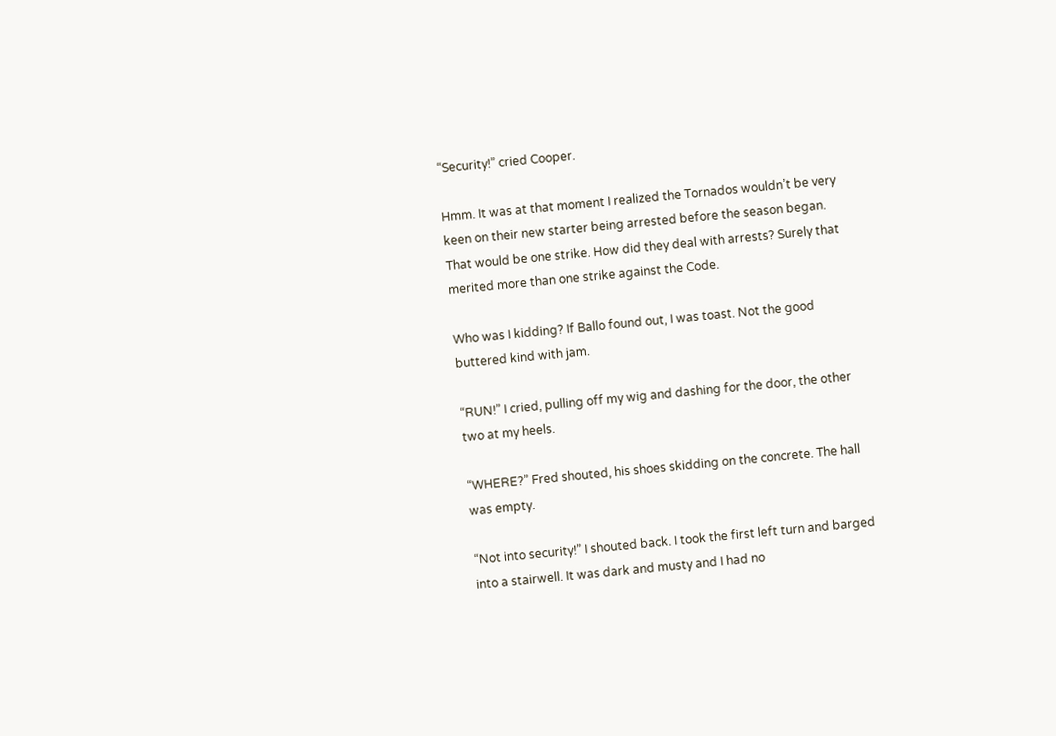“Security!” cried Cooper.

Hmm. It was at that moment I realized the Tornados wouldn’t be very keen on their new starter being arrested before the season began. That would be one strike. How did they deal with arrests? Surely that merited more than one strike against the Code.

Who was I kidding? If Ballo found out, I was toast. Not the good buttered kind with jam.

“RUN!” I cried, pulling off my wig and dashing for the door, the other two at my heels.

“WHERE?” Fred shouted, his shoes skidding on the concrete. The hall was empty.

“Not into security!” I shouted back. I took the first left turn and barged into a stairwell. It was dark and musty and I had no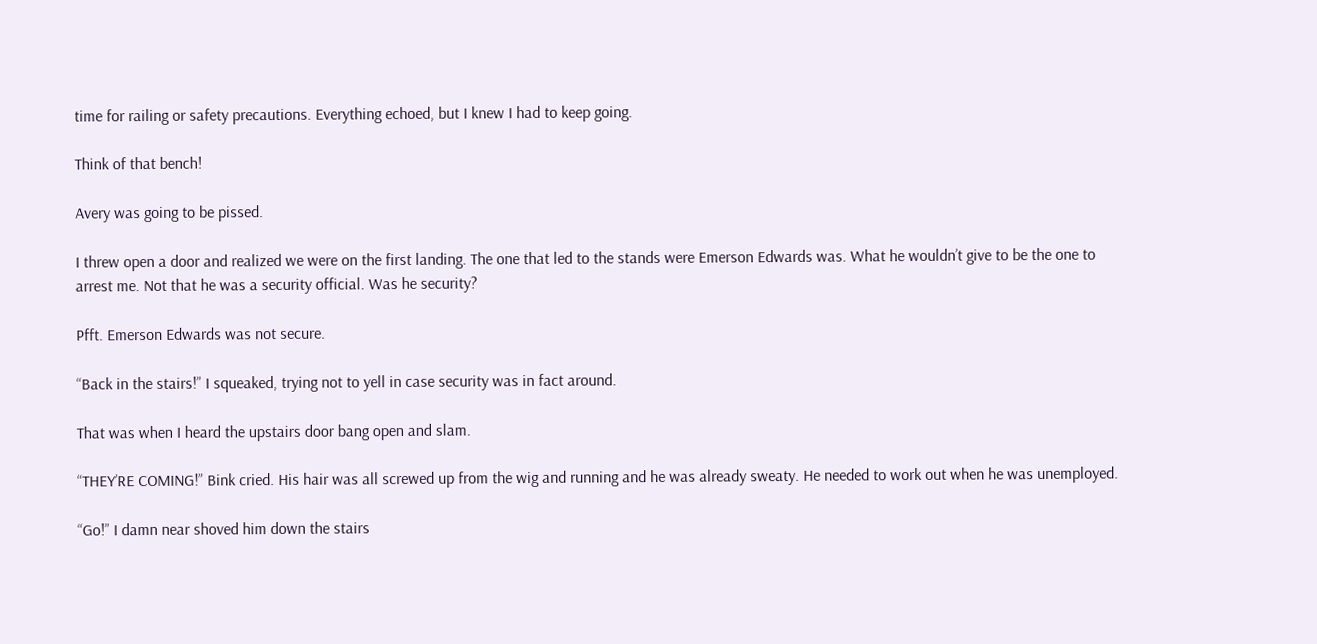time for railing or safety precautions. Everything echoed, but I knew I had to keep going.

Think of that bench!

Avery was going to be pissed.

I threw open a door and realized we were on the first landing. The one that led to the stands were Emerson Edwards was. What he wouldn’t give to be the one to arrest me. Not that he was a security official. Was he security?

Pfft. Emerson Edwards was not secure.

“Back in the stairs!” I squeaked, trying not to yell in case security was in fact around.

That was when I heard the upstairs door bang open and slam.

“THEY’RE COMING!” Bink cried. His hair was all screwed up from the wig and running and he was already sweaty. He needed to work out when he was unemployed.

“Go!” I damn near shoved him down the stairs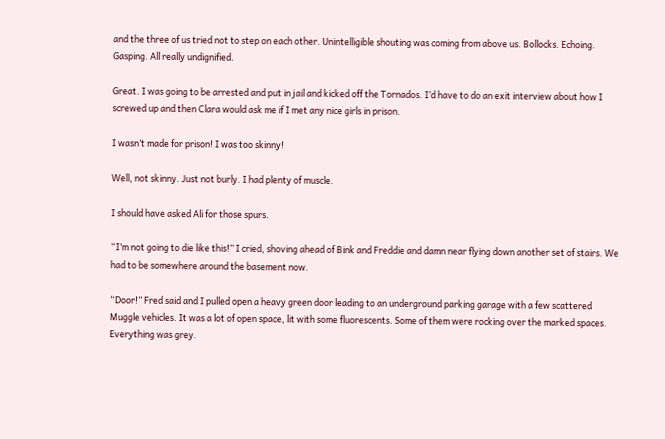and the three of us tried not to step on each other. Unintelligible shouting was coming from above us. Bollocks. Echoing. Gasping. All really undignified.

Great. I was going to be arrested and put in jail and kicked off the Tornados. I’d have to do an exit interview about how I screwed up and then Clara would ask me if I met any nice girls in prison.

I wasn’t made for prison! I was too skinny!

Well, not skinny. Just not burly. I had plenty of muscle.

I should have asked Ali for those spurs.

“I’m not going to die like this!” I cried, shoving ahead of Bink and Freddie and damn near flying down another set of stairs. We had to be somewhere around the basement now.

“Door!” Fred said and I pulled open a heavy green door leading to an underground parking garage with a few scattered Muggle vehicles. It was a lot of open space, lit with some fluorescents. Some of them were rocking over the marked spaces. Everything was grey.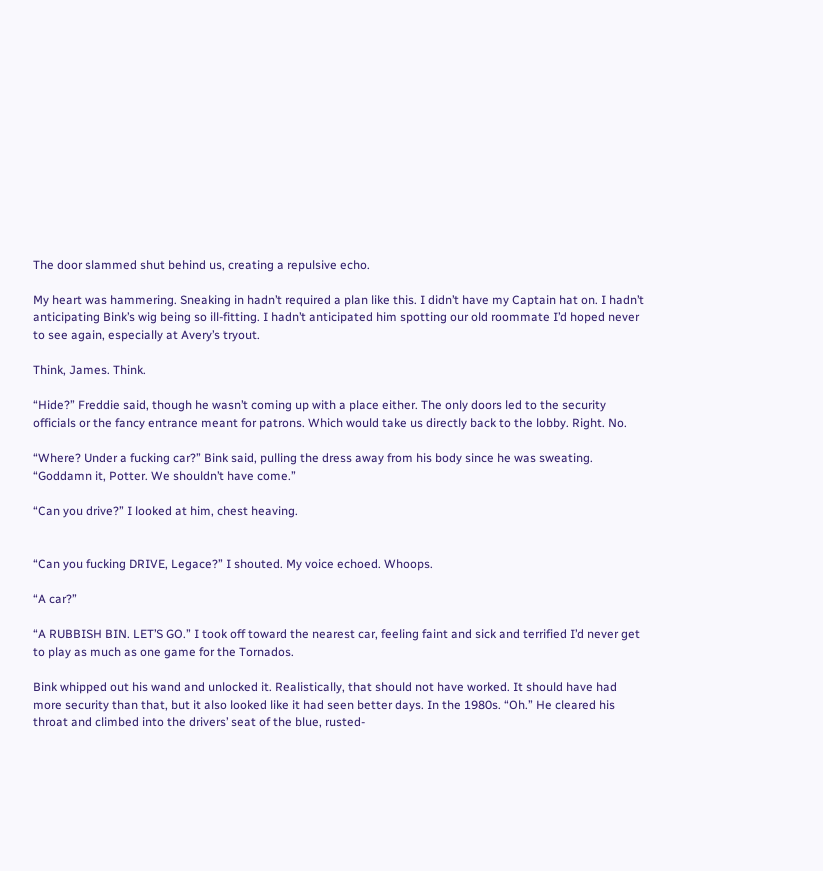The door slammed shut behind us, creating a repulsive echo.

My heart was hammering. Sneaking in hadn’t required a plan like this. I didn’t have my Captain hat on. I hadn’t anticipating Bink’s wig being so ill-fitting. I hadn’t anticipated him spotting our old roommate I’d hoped never to see again, especially at Avery’s tryout.

Think, James. Think.

“Hide?” Freddie said, though he wasn’t coming up with a place either. The only doors led to the security officials or the fancy entrance meant for patrons. Which would take us directly back to the lobby. Right. No.

“Where? Under a fucking car?” Bink said, pulling the dress away from his body since he was sweating. “Goddamn it, Potter. We shouldn’t have come.”

“Can you drive?” I looked at him, chest heaving.


“Can you fucking DRIVE, Legace?” I shouted. My voice echoed. Whoops.

“A car?”

“A RUBBISH BIN. LET’S GO.” I took off toward the nearest car, feeling faint and sick and terrified I’d never get to play as much as one game for the Tornados.

Bink whipped out his wand and unlocked it. Realistically, that should not have worked. It should have had more security than that, but it also looked like it had seen better days. In the 1980s. “Oh.” He cleared his throat and climbed into the drivers’ seat of the blue, rusted-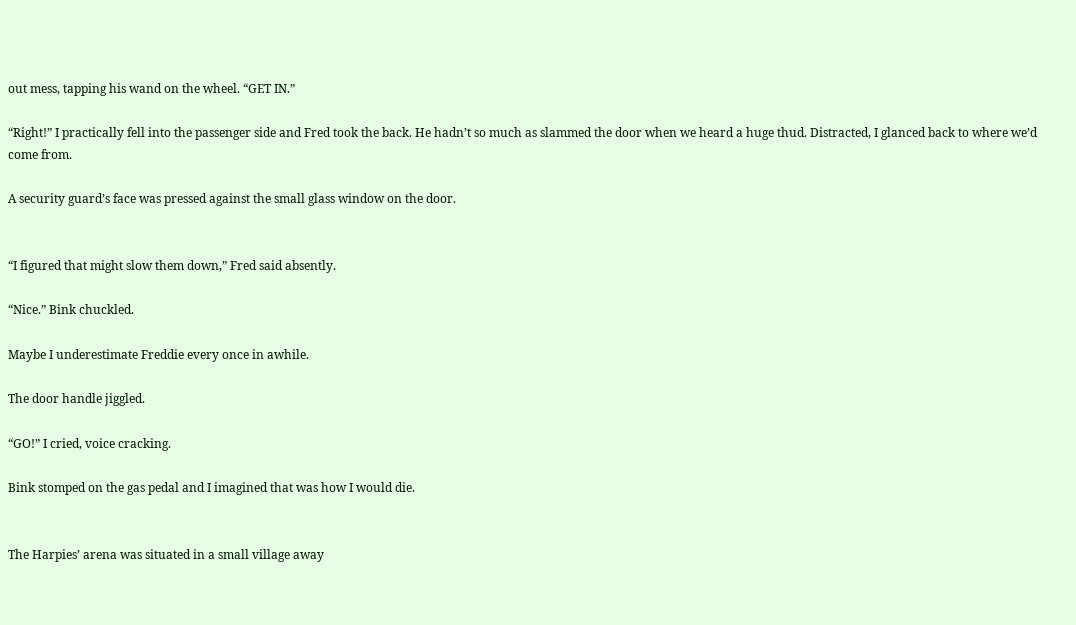out mess, tapping his wand on the wheel. “GET IN.”

“Right!” I practically fell into the passenger side and Fred took the back. He hadn’t so much as slammed the door when we heard a huge thud. Distracted, I glanced back to where we’d come from.

A security guard’s face was pressed against the small glass window on the door.


“I figured that might slow them down,” Fred said absently.

“Nice.” Bink chuckled.

Maybe I underestimate Freddie every once in awhile.

The door handle jiggled.

“GO!” I cried, voice cracking.

Bink stomped on the gas pedal and I imagined that was how I would die.


The Harpies’ arena was situated in a small village away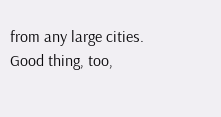from any large cities. Good thing, too,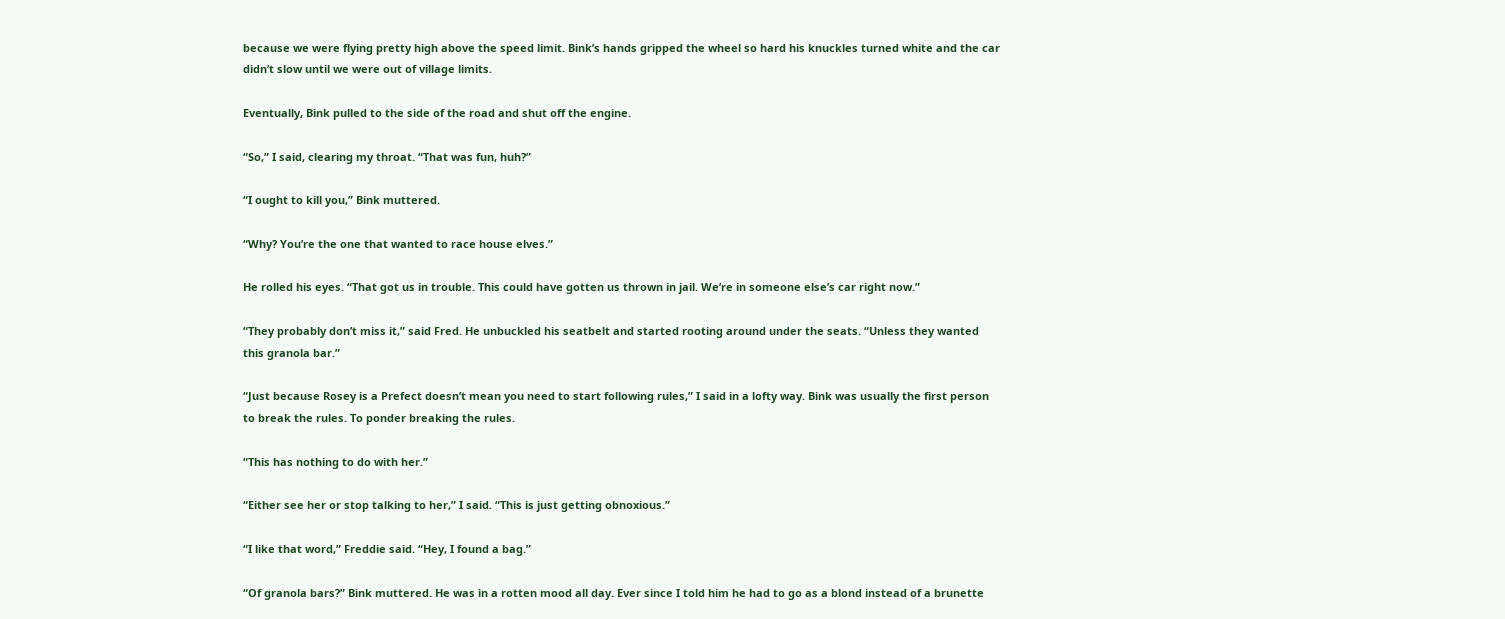because we were flying pretty high above the speed limit. Bink’s hands gripped the wheel so hard his knuckles turned white and the car didn’t slow until we were out of village limits.

Eventually, Bink pulled to the side of the road and shut off the engine.

“So,” I said, clearing my throat. “That was fun, huh?”

“I ought to kill you,” Bink muttered.

“Why? You’re the one that wanted to race house elves.”

He rolled his eyes. “That got us in trouble. This could have gotten us thrown in jail. We’re in someone else’s car right now.”

“They probably don’t miss it,” said Fred. He unbuckled his seatbelt and started rooting around under the seats. “Unless they wanted this granola bar.”

“Just because Rosey is a Prefect doesn’t mean you need to start following rules,” I said in a lofty way. Bink was usually the first person to break the rules. To ponder breaking the rules.

“This has nothing to do with her.”

“Either see her or stop talking to her,” I said. “This is just getting obnoxious.”

“I like that word,” Freddie said. “Hey, I found a bag.”

“Of granola bars?” Bink muttered. He was in a rotten mood all day. Ever since I told him he had to go as a blond instead of a brunette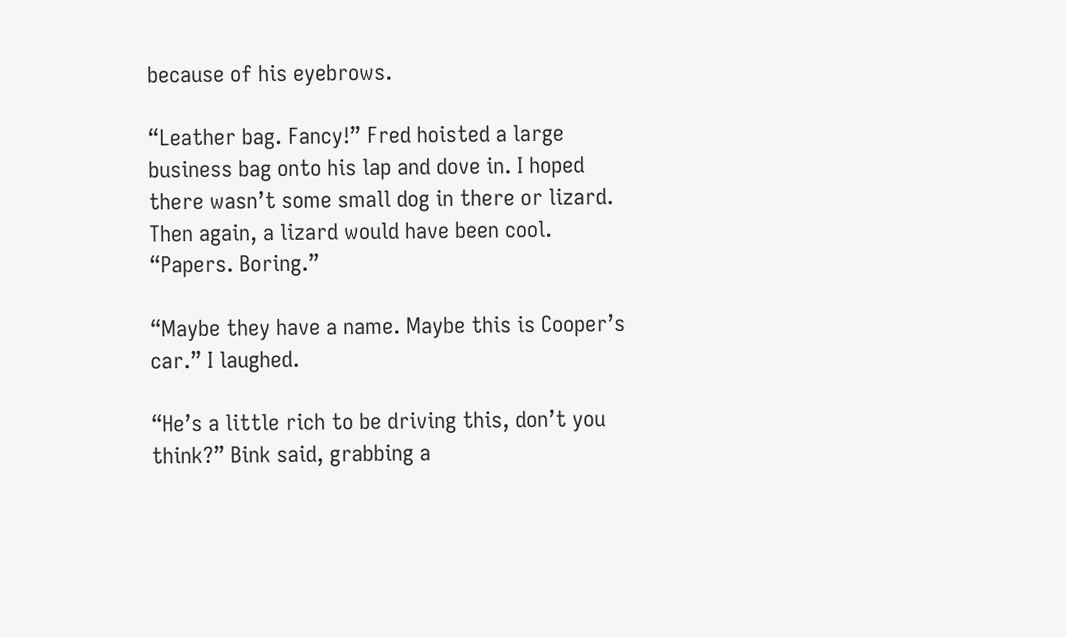because of his eyebrows.

“Leather bag. Fancy!” Fred hoisted a large business bag onto his lap and dove in. I hoped there wasn’t some small dog in there or lizard. Then again, a lizard would have been cool. “Papers. Boring.”

“Maybe they have a name. Maybe this is Cooper’s car.” I laughed.

“He’s a little rich to be driving this, don’t you think?” Bink said, grabbing a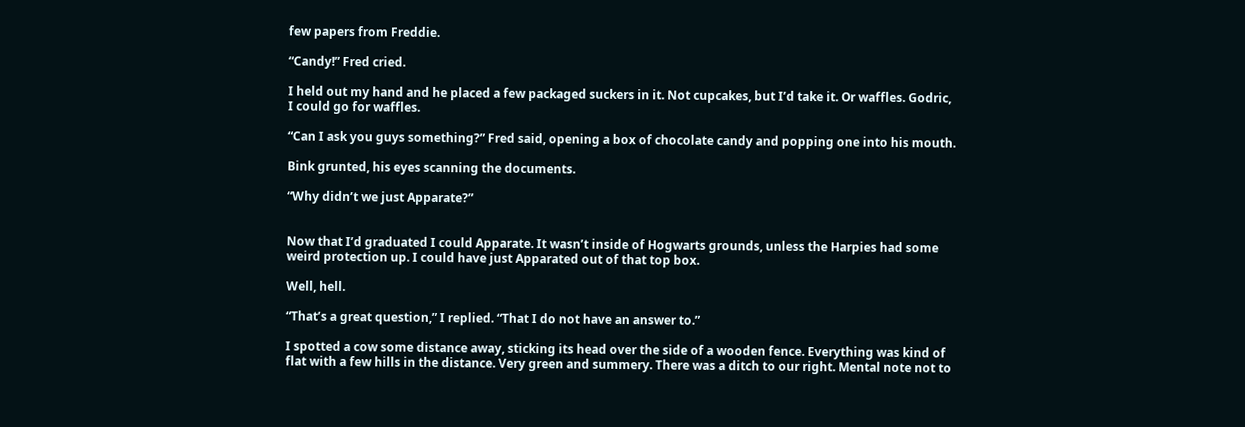few papers from Freddie.

“Candy!” Fred cried.

I held out my hand and he placed a few packaged suckers in it. Not cupcakes, but I’d take it. Or waffles. Godric, I could go for waffles.

“Can I ask you guys something?” Fred said, opening a box of chocolate candy and popping one into his mouth.

Bink grunted, his eyes scanning the documents.

“Why didn’t we just Apparate?”


Now that I’d graduated I could Apparate. It wasn’t inside of Hogwarts grounds, unless the Harpies had some weird protection up. I could have just Apparated out of that top box.

Well, hell.

“That’s a great question,” I replied. “That I do not have an answer to.”

I spotted a cow some distance away, sticking its head over the side of a wooden fence. Everything was kind of flat with a few hills in the distance. Very green and summery. There was a ditch to our right. Mental note not to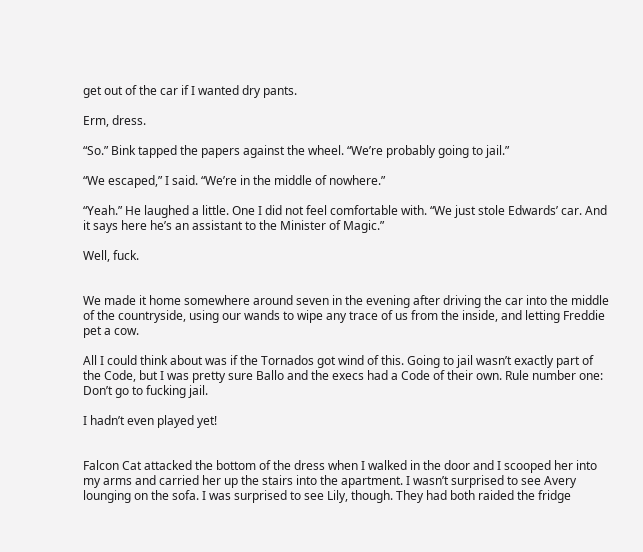get out of the car if I wanted dry pants.

Erm, dress.

“So.” Bink tapped the papers against the wheel. “We’re probably going to jail.”

“We escaped,” I said. “We’re in the middle of nowhere.”

“Yeah.” He laughed a little. One I did not feel comfortable with. “We just stole Edwards’ car. And it says here he’s an assistant to the Minister of Magic.”

Well, fuck.


We made it home somewhere around seven in the evening after driving the car into the middle of the countryside, using our wands to wipe any trace of us from the inside, and letting Freddie pet a cow.

All I could think about was if the Tornados got wind of this. Going to jail wasn’t exactly part of the Code, but I was pretty sure Ballo and the execs had a Code of their own. Rule number one: Don’t go to fucking jail.

I hadn’t even played yet!


Falcon Cat attacked the bottom of the dress when I walked in the door and I scooped her into my arms and carried her up the stairs into the apartment. I wasn’t surprised to see Avery lounging on the sofa. I was surprised to see Lily, though. They had both raided the fridge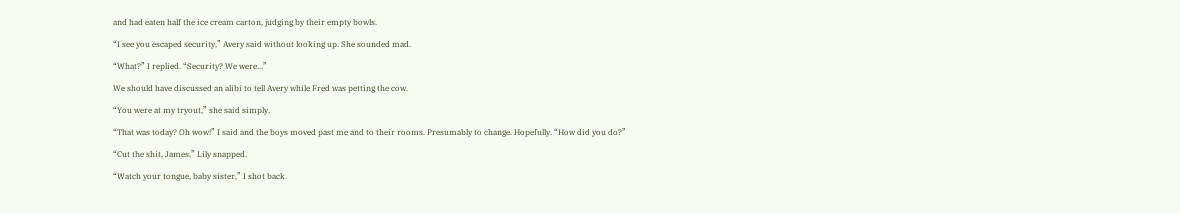and had eaten half the ice cream carton, judging by their empty bowls.

“I see you escaped security,” Avery said without looking up. She sounded mad.

“What?” I replied. “Security? We were...”

We should have discussed an alibi to tell Avery while Fred was petting the cow.

“You were at my tryout,” she said simply.

“That was today? Oh wow!” I said and the boys moved past me and to their rooms. Presumably to change. Hopefully. “How did you do?”

“Cut the shit, James,” Lily snapped.

“Watch your tongue, baby sister,” I shot back.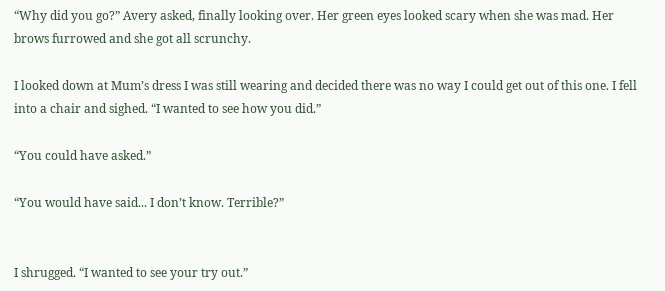“Why did you go?” Avery asked, finally looking over. Her green eyes looked scary when she was mad. Her brows furrowed and she got all scrunchy.

I looked down at Mum’s dress I was still wearing and decided there was no way I could get out of this one. I fell into a chair and sighed. “I wanted to see how you did.”

“You could have asked.”

“You would have said... I don’t know. Terrible?”


I shrugged. “I wanted to see your try out.”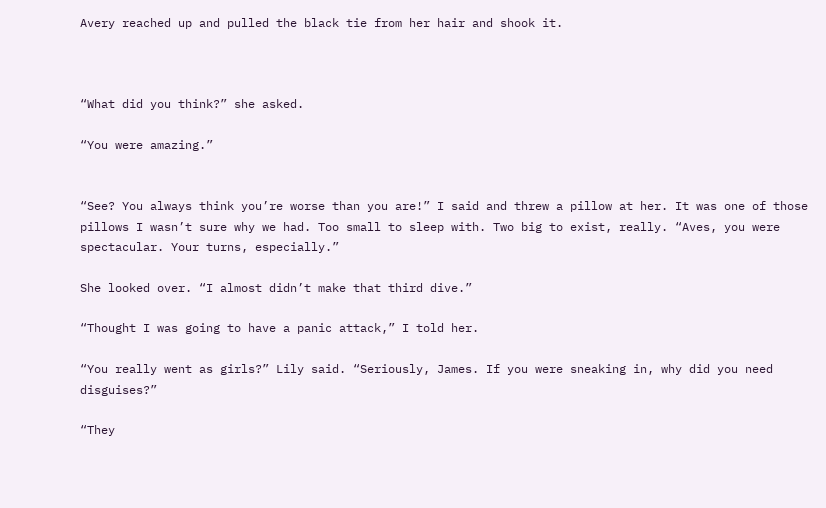Avery reached up and pulled the black tie from her hair and shook it.



“What did you think?” she asked.

“You were amazing.”


“See? You always think you’re worse than you are!” I said and threw a pillow at her. It was one of those pillows I wasn’t sure why we had. Too small to sleep with. Two big to exist, really. “Aves, you were spectacular. Your turns, especially.”

She looked over. “I almost didn’t make that third dive.”

“Thought I was going to have a panic attack,” I told her.

“You really went as girls?” Lily said. “Seriously, James. If you were sneaking in, why did you need disguises?”

“They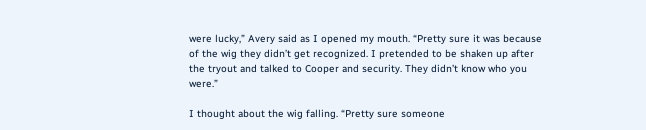were lucky,” Avery said as I opened my mouth. “Pretty sure it was because of the wig they didn’t get recognized. I pretended to be shaken up after the tryout and talked to Cooper and security. They didn’t know who you were.”

I thought about the wig falling. “Pretty sure someone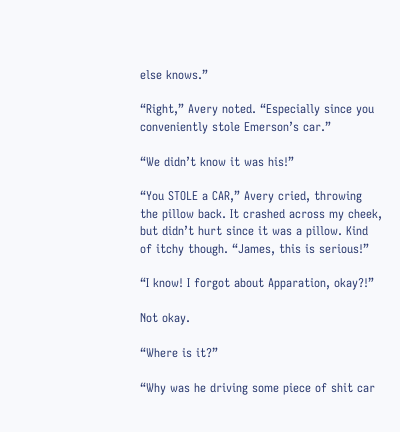else knows.”

“Right,” Avery noted. “Especially since you conveniently stole Emerson’s car.”

“We didn’t know it was his!”

“You STOLE a CAR,” Avery cried, throwing the pillow back. It crashed across my cheek, but didn’t hurt since it was a pillow. Kind of itchy though. “James, this is serious!”

“I know! I forgot about Apparation, okay?!”

Not okay.

“Where is it?”

“Why was he driving some piece of shit car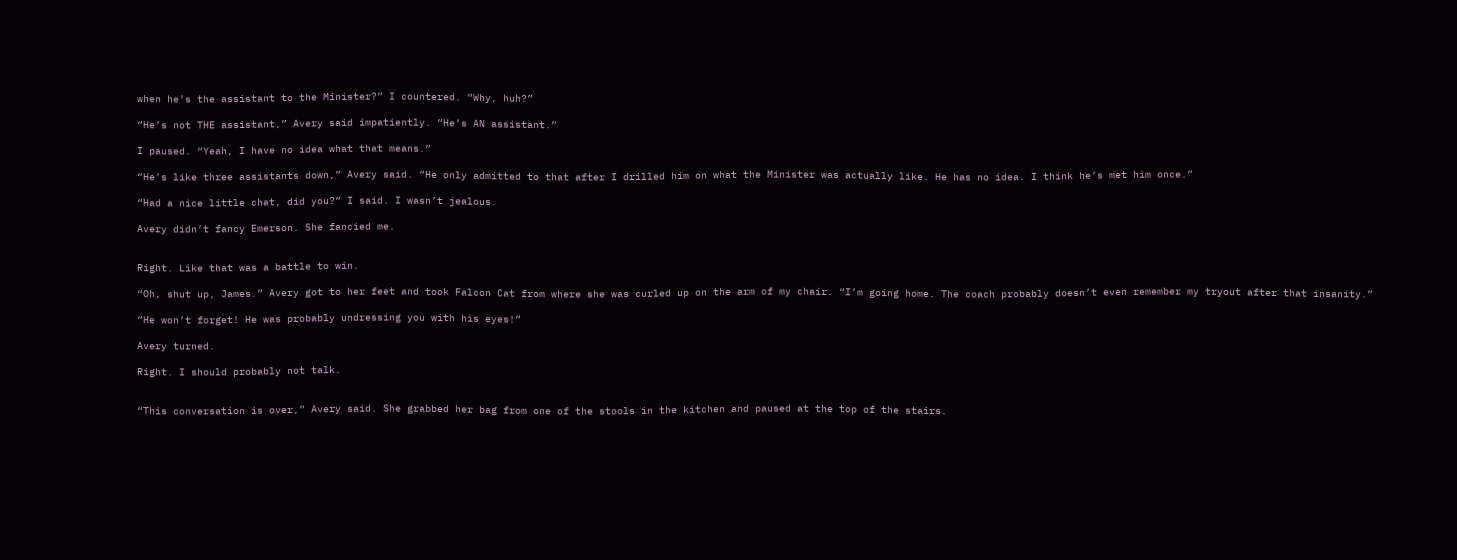when he’s the assistant to the Minister?” I countered. “Why, huh?”

“He’s not THE assistant,” Avery said impatiently. “He’s AN assistant.”

I paused. “Yeah, I have no idea what that means.”

“He’s like three assistants down,” Avery said. “He only admitted to that after I drilled him on what the Minister was actually like. He has no idea. I think he’s met him once.”

“Had a nice little chat, did you?” I said. I wasn’t jealous.

Avery didn’t fancy Emerson. She fancied me.


Right. Like that was a battle to win.

“Oh, shut up, James.” Avery got to her feet and took Falcon Cat from where she was curled up on the arm of my chair. “I’m going home. The coach probably doesn’t even remember my tryout after that insanity.”

“He won’t forget! He was probably undressing you with his eyes!”

Avery turned.

Right. I should probably not talk.


“This conversation is over,” Avery said. She grabbed her bag from one of the stools in the kitchen and paused at the top of the stairs.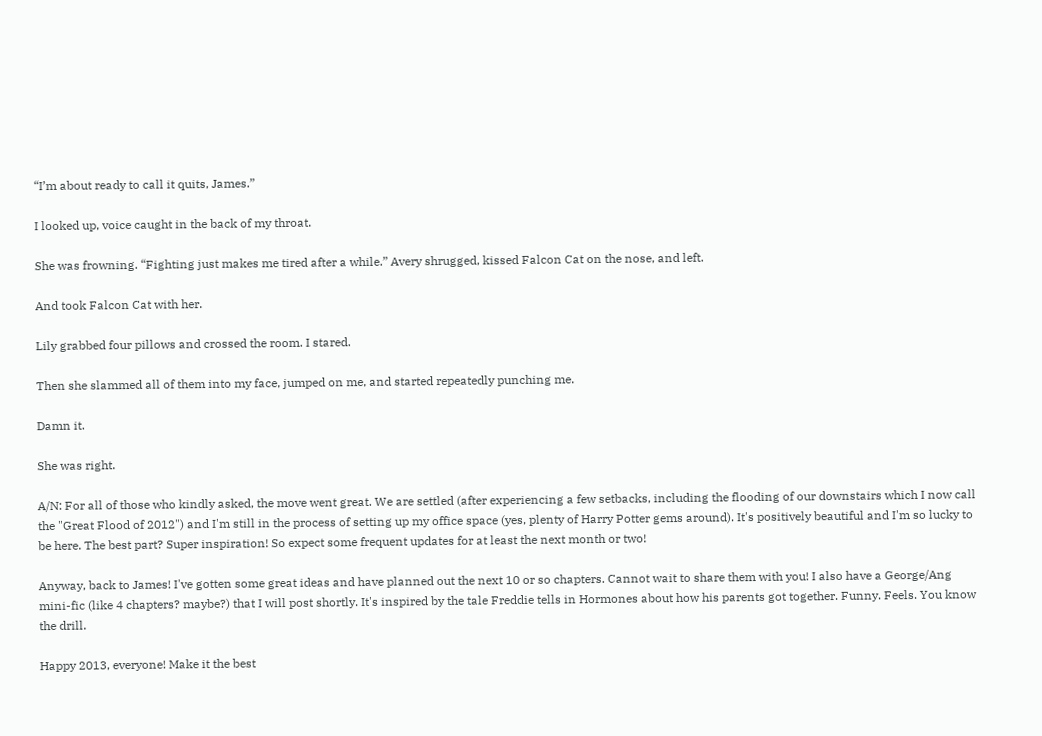“I’m about ready to call it quits, James.”

I looked up, voice caught in the back of my throat.

She was frowning. “Fighting just makes me tired after a while.” Avery shrugged, kissed Falcon Cat on the nose, and left.

And took Falcon Cat with her.

Lily grabbed four pillows and crossed the room. I stared.

Then she slammed all of them into my face, jumped on me, and started repeatedly punching me.

Damn it.

She was right.

A/N: For all of those who kindly asked, the move went great. We are settled (after experiencing a few setbacks, including the flooding of our downstairs which I now call the "Great Flood of 2012") and I'm still in the process of setting up my office space (yes, plenty of Harry Potter gems around). It's positively beautiful and I'm so lucky to be here. The best part? Super inspiration! So expect some frequent updates for at least the next month or two!

Anyway, back to James! I've gotten some great ideas and have planned out the next 10 or so chapters. Cannot wait to share them with you! I also have a George/Ang mini-fic (like 4 chapters? maybe?) that I will post shortly. It's inspired by the tale Freddie tells in Hormones about how his parents got together. Funny. Feels. You know the drill.

Happy 2013, everyone! Make it the best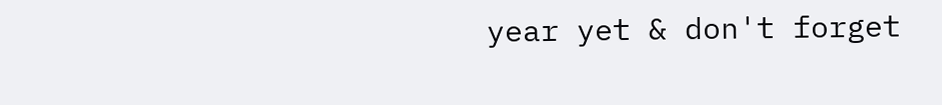year yet & don't forget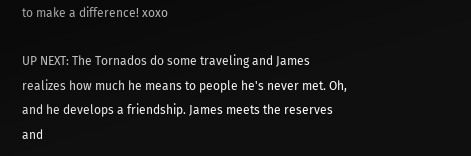to make a difference! xoxo

UP NEXT: The Tornados do some traveling and James realizes how much he means to people he's never met. Oh, and he develops a friendship. James meets the reserves and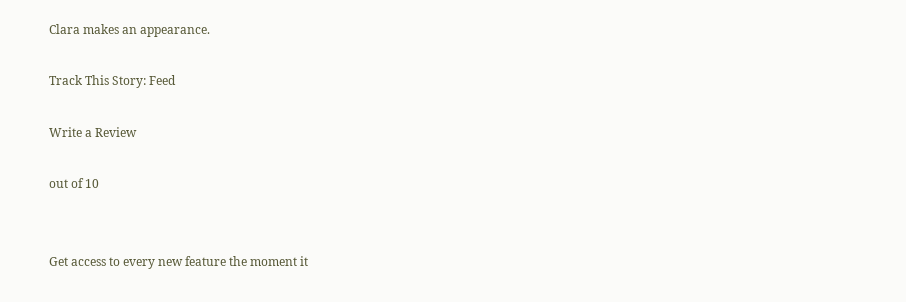Clara makes an appearance.

Track This Story: Feed

Write a Review

out of 10


Get access to every new feature the moment it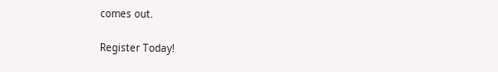comes out.

Register Today!